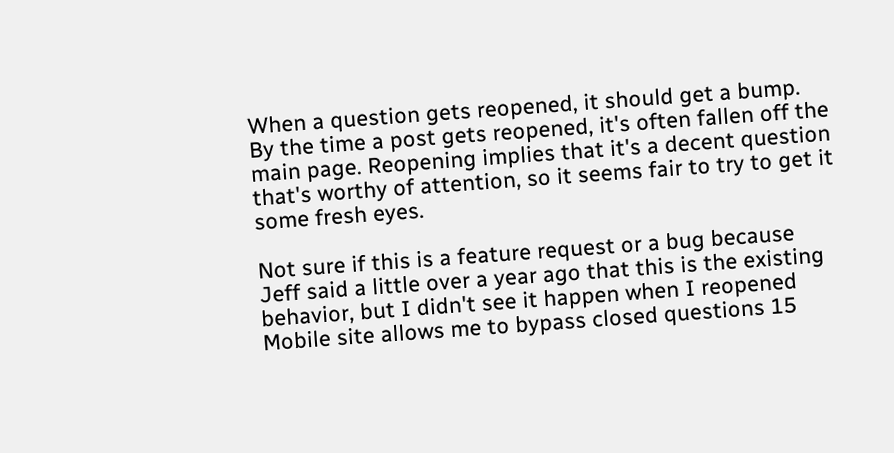When a question gets reopened, it should get a bump. By the time a post gets reopened, it's often fallen off the main page. Reopening implies that it's a decent question that's worthy of attention, so it seems fair to try to get it some fresh eyes.

Not sure if this is a feature request or a bug because Jeff said a little over a year ago that this is the existing behavior, but I didn't see it happen when I reopened Mobile site allows me to bypass closed questions 15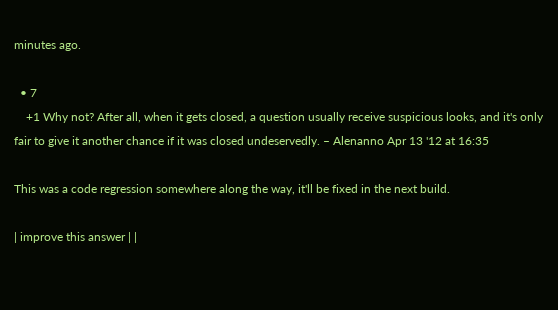minutes ago.

  • 7
    +1 Why not? After all, when it gets closed, a question usually receive suspicious looks, and it's only fair to give it another chance if it was closed undeservedly. – Alenanno Apr 13 '12 at 16:35

This was a code regression somewhere along the way, it'll be fixed in the next build.

| improve this answer | |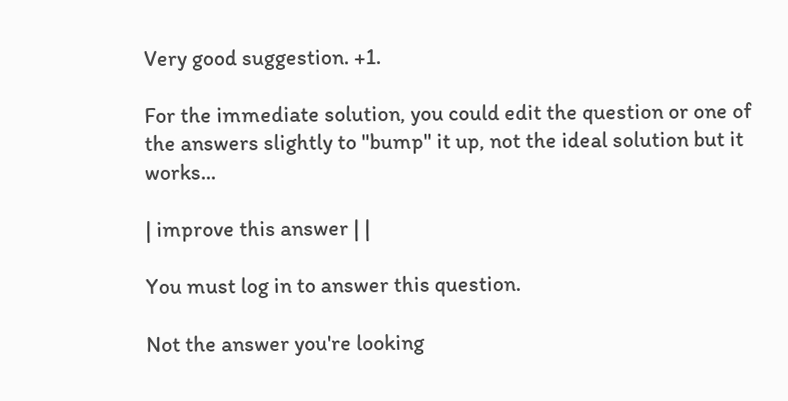Very good suggestion. +1.

For the immediate solution, you could edit the question or one of the answers slightly to "bump" it up, not the ideal solution but it works...

| improve this answer | |

You must log in to answer this question.

Not the answer you're looking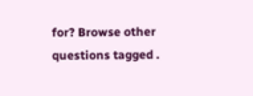for? Browse other questions tagged .